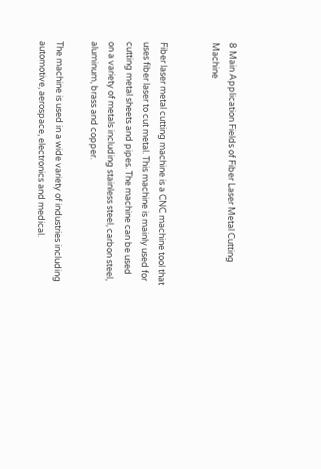8 Main Application Fields of Fiber Laser Metal Cutting Machine


Fiber laser metal cutting machine is a CNC machine tool that uses fiber laser to cut metal. This machine is mainly used for cutting metal sheets and pipes. The machine can be used on a variety of metals including stainless steel, carbon steel, aluminum, brass and copper.

The machine is used in a wide variety of industries including automotive, aerospace, electronics and medical.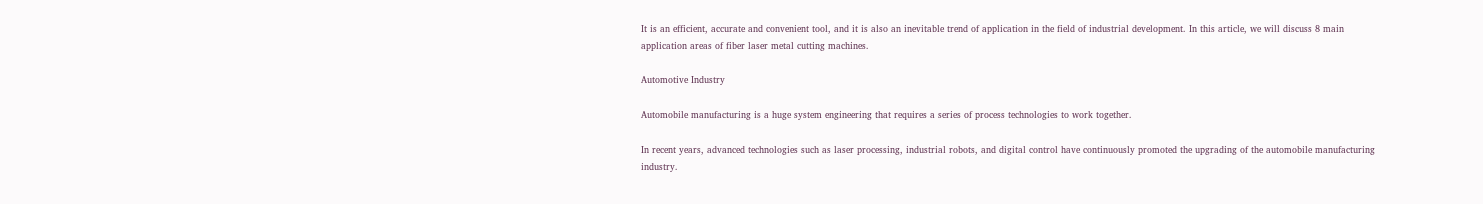It is an efficient, accurate and convenient tool, and it is also an inevitable trend of application in the field of industrial development. In this article, we will discuss 8 main application areas of fiber laser metal cutting machines.

Automotive Industry

Automobile manufacturing is a huge system engineering that requires a series of process technologies to work together.

In recent years, advanced technologies such as laser processing, industrial robots, and digital control have continuously promoted the upgrading of the automobile manufacturing industry.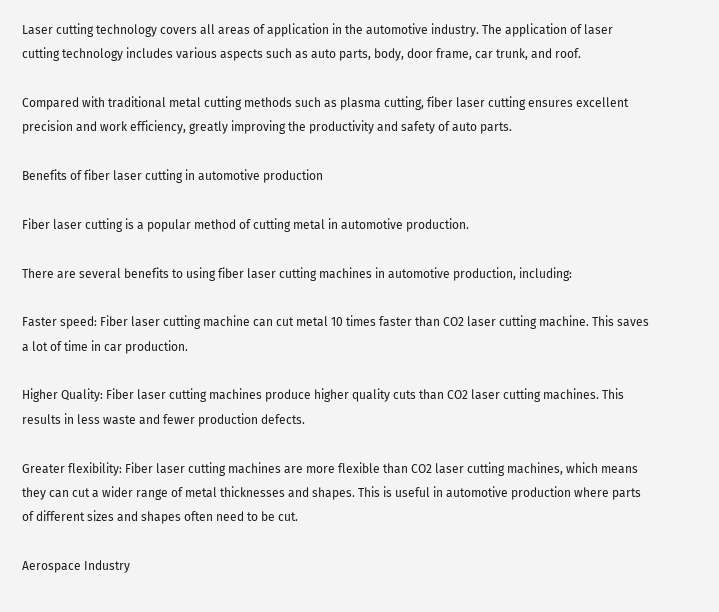Laser cutting technology covers all areas of application in the automotive industry. The application of laser cutting technology includes various aspects such as auto parts, body, door frame, car trunk, and roof.

Compared with traditional metal cutting methods such as plasma cutting, fiber laser cutting ensures excellent precision and work efficiency, greatly improving the productivity and safety of auto parts.

Benefits of fiber laser cutting in automotive production

Fiber laser cutting is a popular method of cutting metal in automotive production.

There are several benefits to using fiber laser cutting machines in automotive production, including:

Faster speed: Fiber laser cutting machine can cut metal 10 times faster than CO2 laser cutting machine. This saves a lot of time in car production.

Higher Quality: Fiber laser cutting machines produce higher quality cuts than CO2 laser cutting machines. This results in less waste and fewer production defects.

Greater flexibility: Fiber laser cutting machines are more flexible than CO2 laser cutting machines, which means they can cut a wider range of metal thicknesses and shapes. This is useful in automotive production where parts of different sizes and shapes often need to be cut.

Aerospace Industry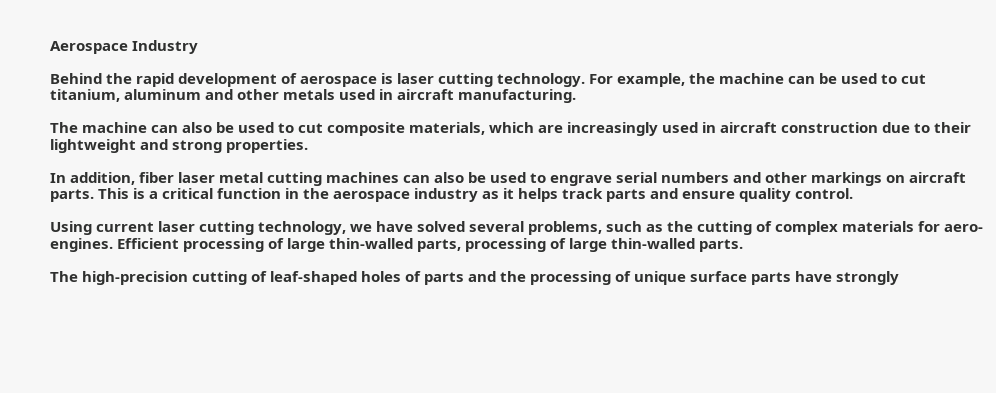Aerospace Industry

Behind the rapid development of aerospace is laser cutting technology. For example, the machine can be used to cut titanium, aluminum and other metals used in aircraft manufacturing.

The machine can also be used to cut composite materials, which are increasingly used in aircraft construction due to their lightweight and strong properties.

In addition, fiber laser metal cutting machines can also be used to engrave serial numbers and other markings on aircraft parts. This is a critical function in the aerospace industry as it helps track parts and ensure quality control.

Using current laser cutting technology, we have solved several problems, such as the cutting of complex materials for aero-engines. Efficient processing of large thin-walled parts, processing of large thin-walled parts.

The high-precision cutting of leaf-shaped holes of parts and the processing of unique surface parts have strongly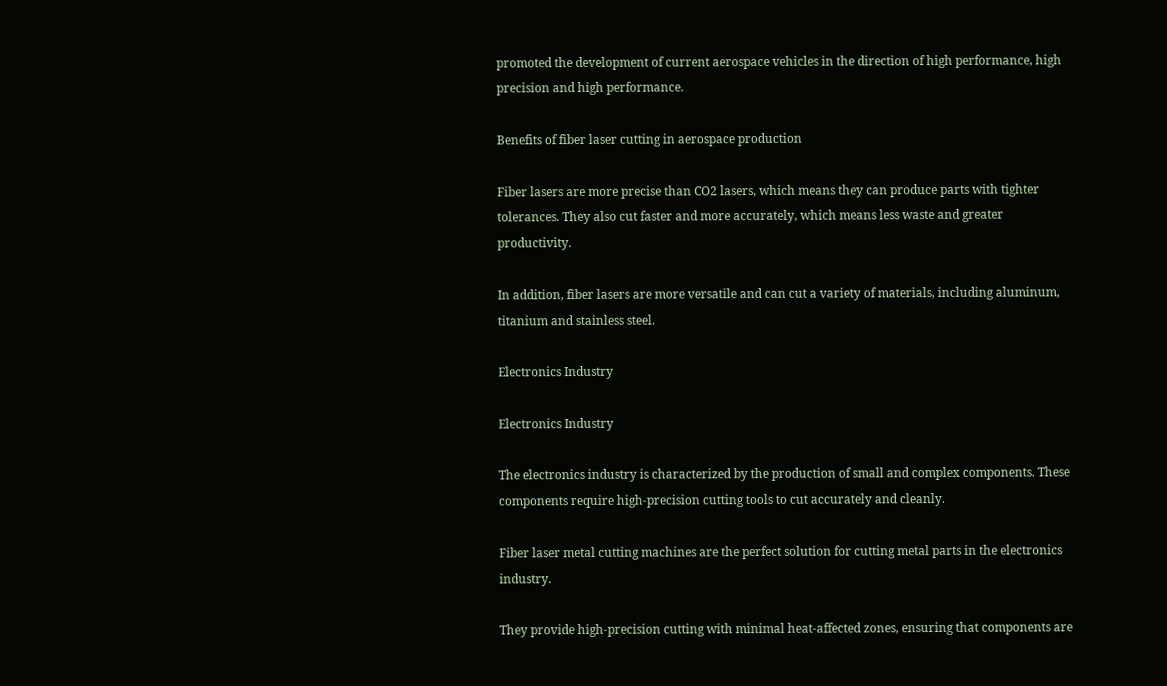promoted the development of current aerospace vehicles in the direction of high performance, high precision and high performance.

Benefits of fiber laser cutting in aerospace production

Fiber lasers are more precise than CO2 lasers, which means they can produce parts with tighter tolerances. They also cut faster and more accurately, which means less waste and greater productivity.

In addition, fiber lasers are more versatile and can cut a variety of materials, including aluminum, titanium and stainless steel.

Electronics Industry

Electronics Industry

The electronics industry is characterized by the production of small and complex components. These components require high-precision cutting tools to cut accurately and cleanly.

Fiber laser metal cutting machines are the perfect solution for cutting metal parts in the electronics industry.

They provide high-precision cutting with minimal heat-affected zones, ensuring that components are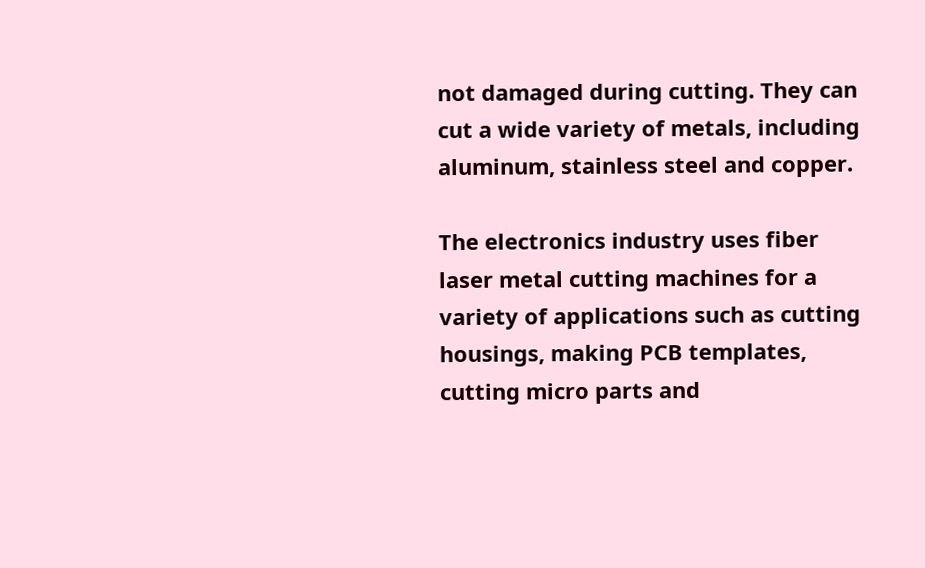not damaged during cutting. They can cut a wide variety of metals, including aluminum, stainless steel and copper.

The electronics industry uses fiber laser metal cutting machines for a variety of applications such as cutting housings, making PCB templates, cutting micro parts and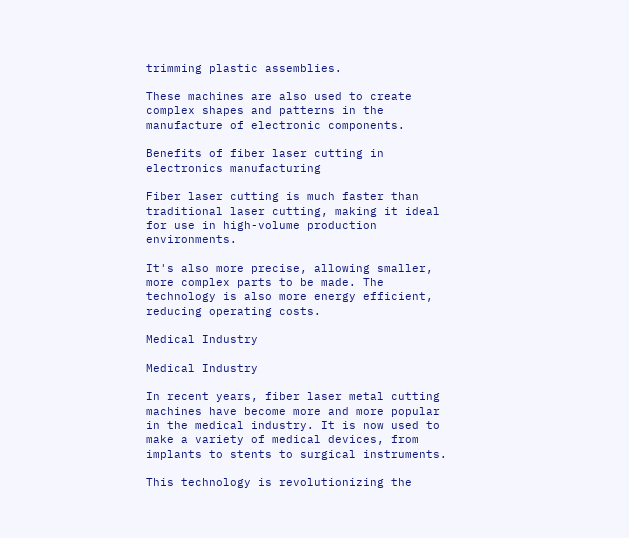trimming plastic assemblies.

These machines are also used to create complex shapes and patterns in the manufacture of electronic components.

Benefits of fiber laser cutting in electronics manufacturing

Fiber laser cutting is much faster than traditional laser cutting, making it ideal for use in high-volume production environments.

It's also more precise, allowing smaller, more complex parts to be made. The technology is also more energy efficient, reducing operating costs.

Medical Industry

Medical Industry

In recent years, fiber laser metal cutting machines have become more and more popular in the medical industry. It is now used to make a variety of medical devices, from implants to stents to surgical instruments.

This technology is revolutionizing the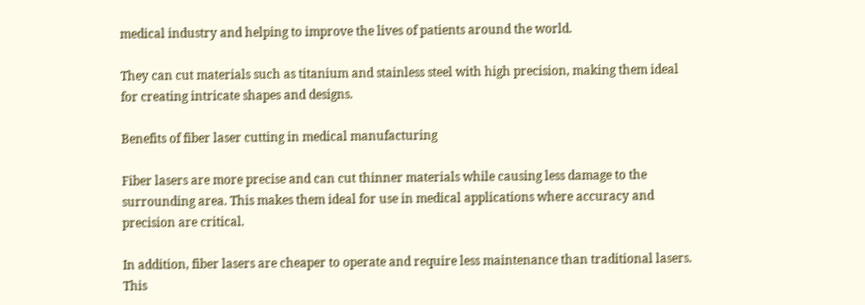medical industry and helping to improve the lives of patients around the world.

They can cut materials such as titanium and stainless steel with high precision, making them ideal for creating intricate shapes and designs.

Benefits of fiber laser cutting in medical manufacturing

Fiber lasers are more precise and can cut thinner materials while causing less damage to the surrounding area. This makes them ideal for use in medical applications where accuracy and precision are critical.

In addition, fiber lasers are cheaper to operate and require less maintenance than traditional lasers. This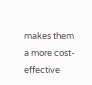makes them a more cost-effective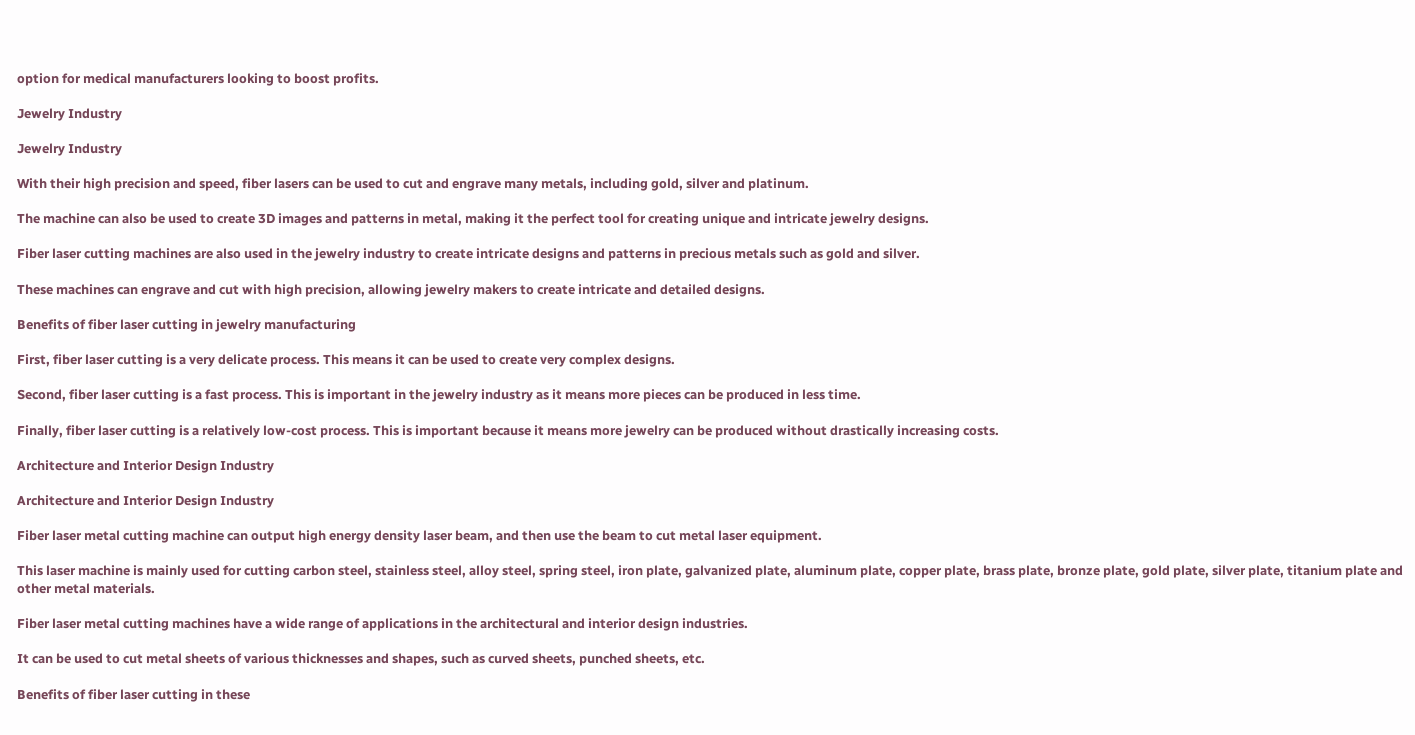option for medical manufacturers looking to boost profits.

Jewelry Industry

Jewelry Industry

With their high precision and speed, fiber lasers can be used to cut and engrave many metals, including gold, silver and platinum.

The machine can also be used to create 3D images and patterns in metal, making it the perfect tool for creating unique and intricate jewelry designs.

Fiber laser cutting machines are also used in the jewelry industry to create intricate designs and patterns in precious metals such as gold and silver.

These machines can engrave and cut with high precision, allowing jewelry makers to create intricate and detailed designs.

Benefits of fiber laser cutting in jewelry manufacturing

First, fiber laser cutting is a very delicate process. This means it can be used to create very complex designs.

Second, fiber laser cutting is a fast process. This is important in the jewelry industry as it means more pieces can be produced in less time.

Finally, fiber laser cutting is a relatively low-cost process. This is important because it means more jewelry can be produced without drastically increasing costs.

Architecture and Interior Design Industry

Architecture and Interior Design Industry

Fiber laser metal cutting machine can output high energy density laser beam, and then use the beam to cut metal laser equipment.

This laser machine is mainly used for cutting carbon steel, stainless steel, alloy steel, spring steel, iron plate, galvanized plate, aluminum plate, copper plate, brass plate, bronze plate, gold plate, silver plate, titanium plate and other metal materials.

Fiber laser metal cutting machines have a wide range of applications in the architectural and interior design industries.

It can be used to cut metal sheets of various thicknesses and shapes, such as curved sheets, punched sheets, etc.

Benefits of fiber laser cutting in these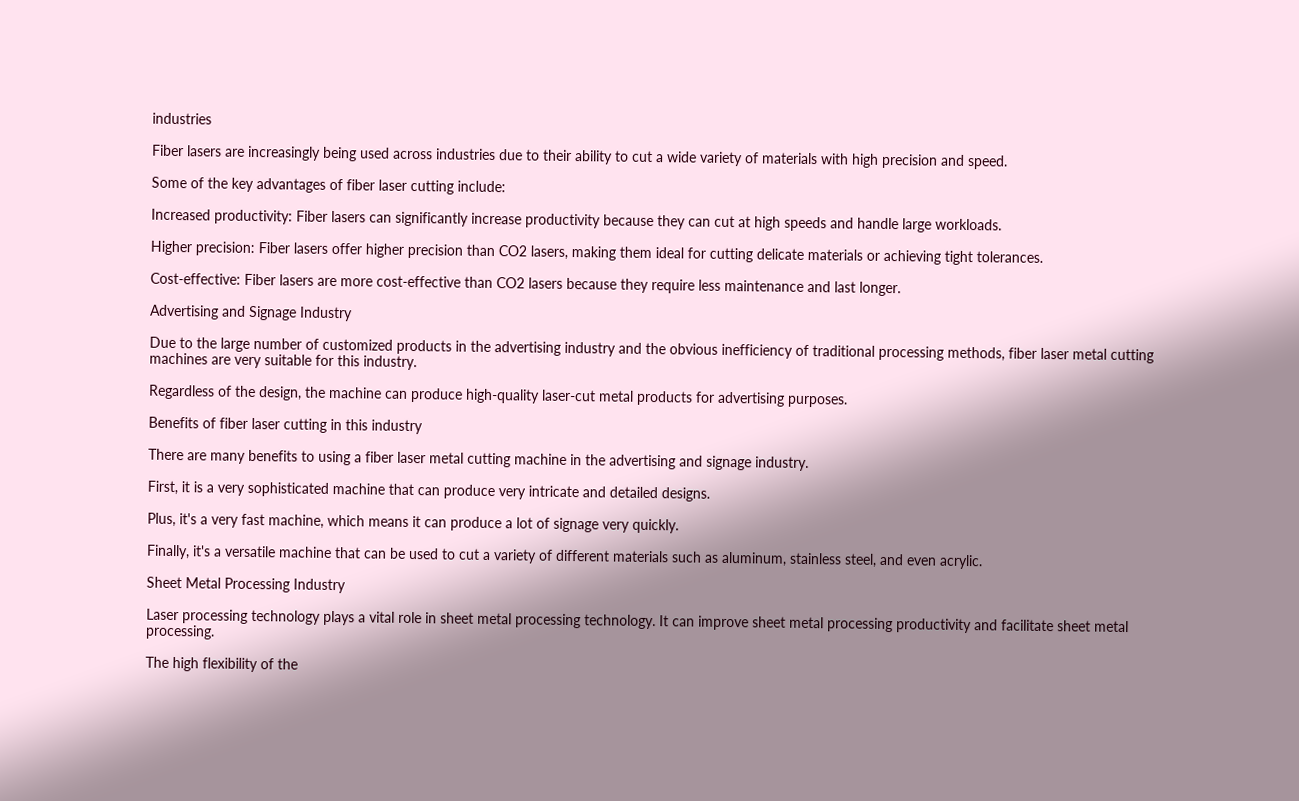industries

Fiber lasers are increasingly being used across industries due to their ability to cut a wide variety of materials with high precision and speed.

Some of the key advantages of fiber laser cutting include:

Increased productivity: Fiber lasers can significantly increase productivity because they can cut at high speeds and handle large workloads.

Higher precision: Fiber lasers offer higher precision than CO2 lasers, making them ideal for cutting delicate materials or achieving tight tolerances.

Cost-effective: Fiber lasers are more cost-effective than CO2 lasers because they require less maintenance and last longer.

Advertising and Signage Industry

Due to the large number of customized products in the advertising industry and the obvious inefficiency of traditional processing methods, fiber laser metal cutting machines are very suitable for this industry.

Regardless of the design, the machine can produce high-quality laser-cut metal products for advertising purposes.

Benefits of fiber laser cutting in this industry

There are many benefits to using a fiber laser metal cutting machine in the advertising and signage industry.

First, it is a very sophisticated machine that can produce very intricate and detailed designs.

Plus, it's a very fast machine, which means it can produce a lot of signage very quickly.

Finally, it's a versatile machine that can be used to cut a variety of different materials such as aluminum, stainless steel, and even acrylic.

Sheet Metal Processing Industry

Laser processing technology plays a vital role in sheet metal processing technology. It can improve sheet metal processing productivity and facilitate sheet metal processing.

The high flexibility of the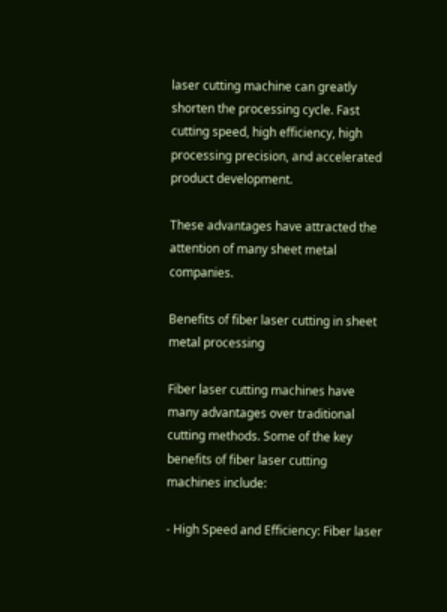laser cutting machine can greatly shorten the processing cycle. Fast cutting speed, high efficiency, high processing precision, and accelerated product development.

These advantages have attracted the attention of many sheet metal companies.

Benefits of fiber laser cutting in sheet metal processing

Fiber laser cutting machines have many advantages over traditional cutting methods. Some of the key benefits of fiber laser cutting machines include:

- High Speed and Efficiency: Fiber laser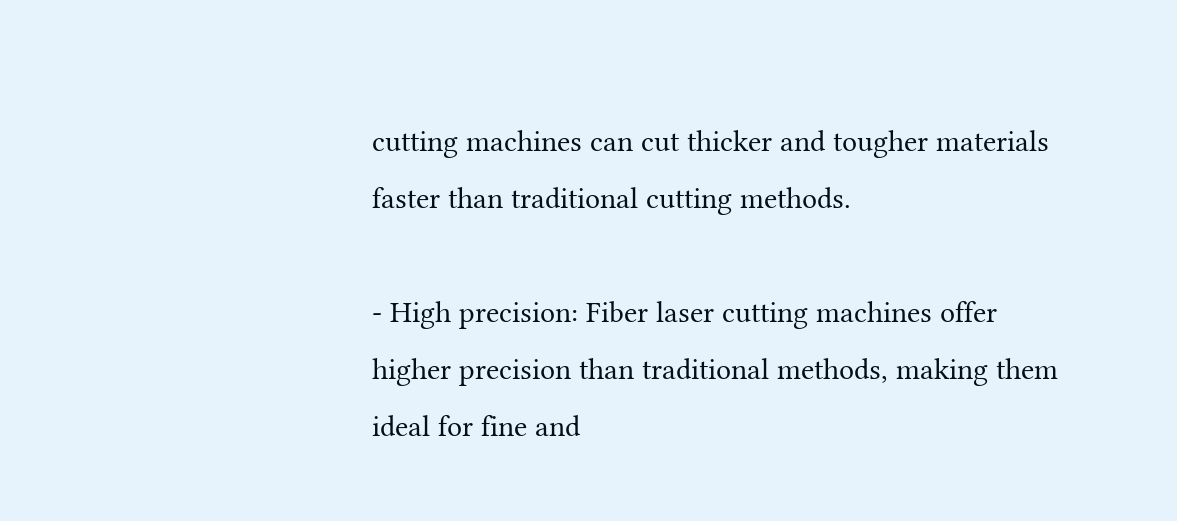cutting machines can cut thicker and tougher materials faster than traditional cutting methods.

- High precision: Fiber laser cutting machines offer higher precision than traditional methods, making them ideal for fine and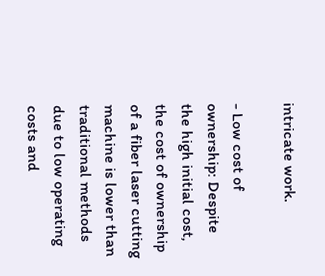intricate work.

- Low cost of ownership: Despite the high initial cost, the cost of ownership of a fiber laser cutting machine is lower than traditional methods due to low operating costs and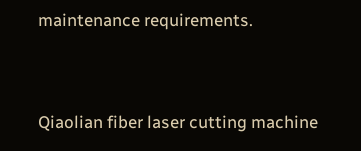maintenance requirements.


Qiaolian fiber laser cutting machine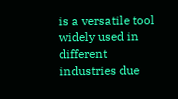is a versatile tool widely used in different industries due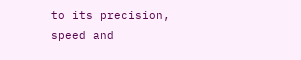to its precision, speed and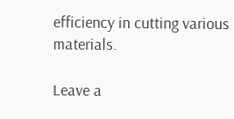efficiency in cutting various materials.

Leave a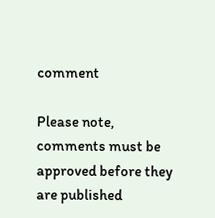comment

Please note, comments must be approved before they are published